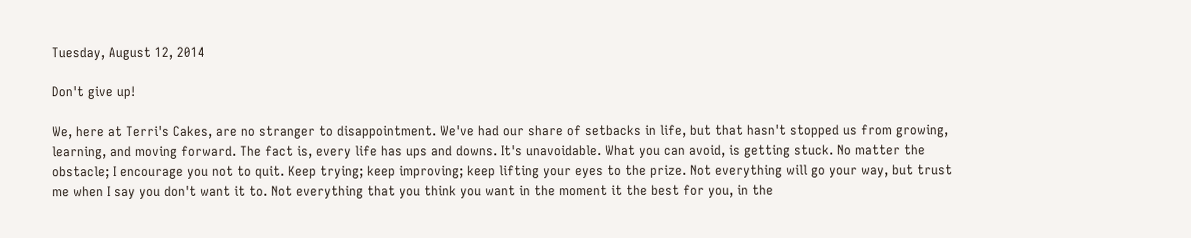Tuesday, August 12, 2014

Don't give up!

We, here at Terri's Cakes, are no stranger to disappointment. We've had our share of setbacks in life, but that hasn't stopped us from growing, learning, and moving forward. The fact is, every life has ups and downs. It's unavoidable. What you can avoid, is getting stuck. No matter the obstacle; I encourage you not to quit. Keep trying; keep improving; keep lifting your eyes to the prize. Not everything will go your way, but trust me when I say you don't want it to. Not everything that you think you want in the moment it the best for you, in the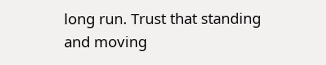long run. Trust that standing and moving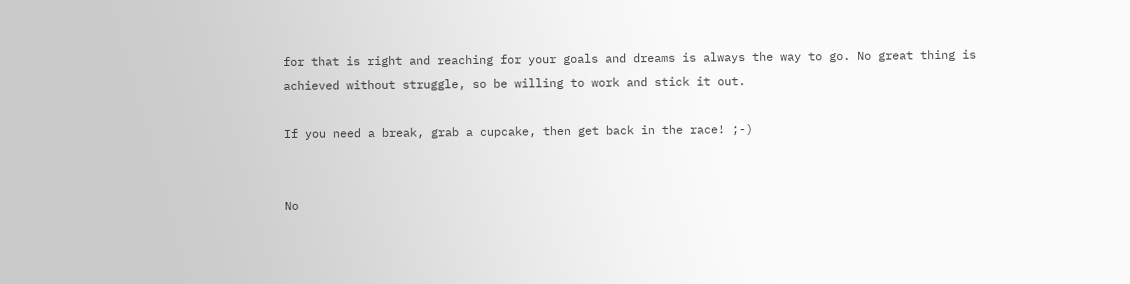for that is right and reaching for your goals and dreams is always the way to go. No great thing is achieved without struggle, so be willing to work and stick it out.

If you need a break, grab a cupcake, then get back in the race! ;-)


No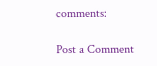comments:

Post a Comment